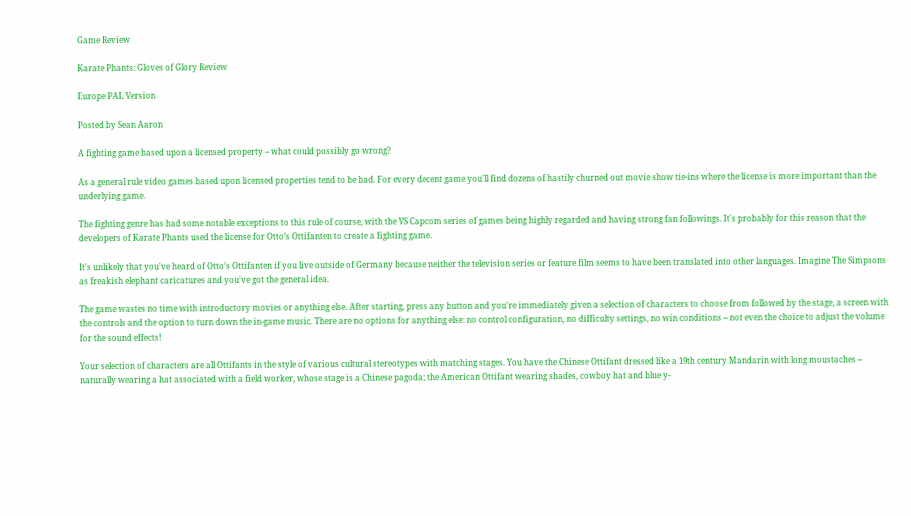Game Review

Karate Phants: Gloves of Glory Review

Europe PAL Version

Posted by Sean Aaron

A fighting game based upon a licensed property -- what could possibly go wrong?

As a general rule video games based upon licensed properties tend to be bad. For every decent game you'll find dozens of hastily churned out movie show tie-ins where the license is more important than the underlying game.

The fighting genre has had some notable exceptions to this rule of course, with the VS Capcom series of games being highly regarded and having strong fan followings. It's probably for this reason that the developers of Karate Phants used the license for Otto’s Ottifanten to create a fighting game.

It's unlikely that you've heard of Otto’s Ottifanten if you live outside of Germany because neither the television series or feature film seems to have been translated into other languages. Imagine The Simpsons as freakish elephant caricatures and you've got the general idea.

The game wastes no time with introductory movies or anything else. After starting, press any button and you're immediately given a selection of characters to choose from followed by the stage, a screen with the controls and the option to turn down the in-game music. There are no options for anything else: no control configuration, no difficulty settings, no win conditions -- not even the choice to adjust the volume for the sound effects!

Your selection of characters are all Ottifants in the style of various cultural stereotypes with matching stages. You have the Chinese Ottifant dressed like a 19th century Mandarin with long moustaches -- naturally wearing a hat associated with a field worker, whose stage is a Chinese pagoda; the American Ottifant wearing shades, cowboy hat and blue y-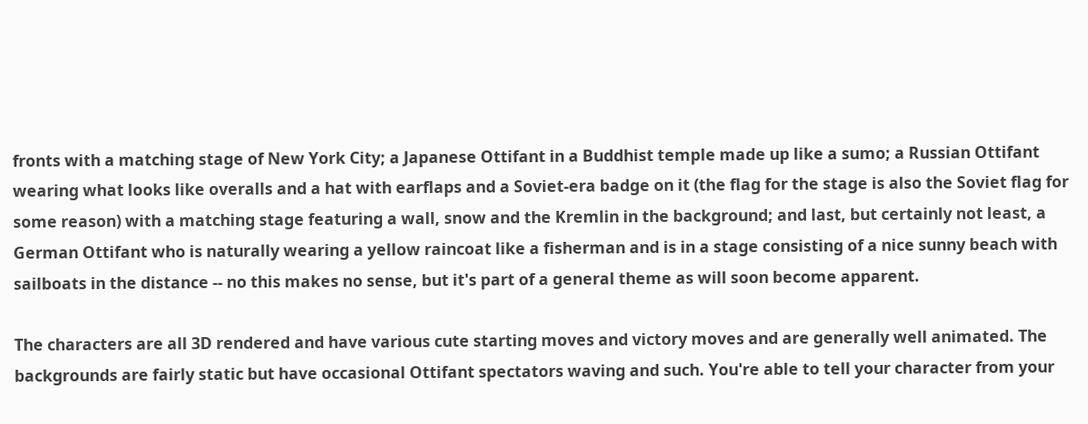fronts with a matching stage of New York City; a Japanese Ottifant in a Buddhist temple made up like a sumo; a Russian Ottifant wearing what looks like overalls and a hat with earflaps and a Soviet-era badge on it (the flag for the stage is also the Soviet flag for some reason) with a matching stage featuring a wall, snow and the Kremlin in the background; and last, but certainly not least, a German Ottifant who is naturally wearing a yellow raincoat like a fisherman and is in a stage consisting of a nice sunny beach with sailboats in the distance -- no this makes no sense, but it's part of a general theme as will soon become apparent.

The characters are all 3D rendered and have various cute starting moves and victory moves and are generally well animated. The backgrounds are fairly static but have occasional Ottifant spectators waving and such. You're able to tell your character from your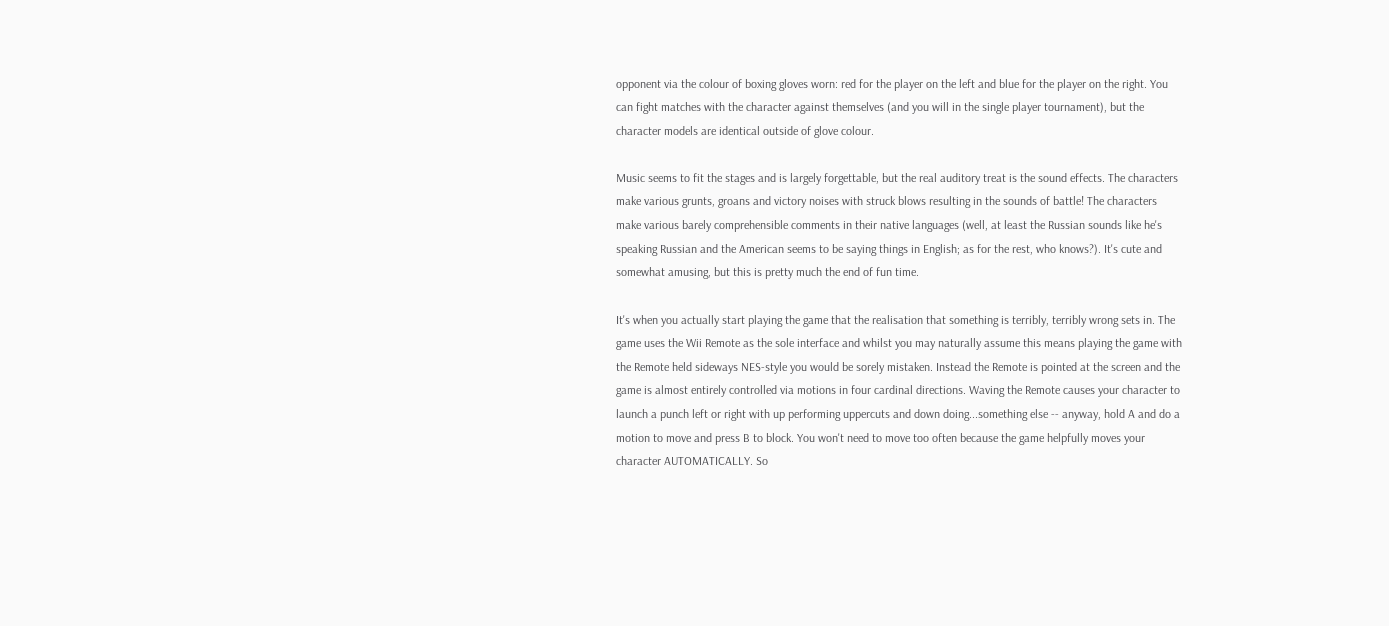opponent via the colour of boxing gloves worn: red for the player on the left and blue for the player on the right. You can fight matches with the character against themselves (and you will in the single player tournament), but the character models are identical outside of glove colour.

Music seems to fit the stages and is largely forgettable, but the real auditory treat is the sound effects. The characters make various grunts, groans and victory noises with struck blows resulting in the sounds of battle! The characters make various barely comprehensible comments in their native languages (well, at least the Russian sounds like he's speaking Russian and the American seems to be saying things in English; as for the rest, who knows?). It's cute and somewhat amusing, but this is pretty much the end of fun time.

It's when you actually start playing the game that the realisation that something is terribly, terribly wrong sets in. The game uses the Wii Remote as the sole interface and whilst you may naturally assume this means playing the game with the Remote held sideways NES-style you would be sorely mistaken. Instead the Remote is pointed at the screen and the game is almost entirely controlled via motions in four cardinal directions. Waving the Remote causes your character to launch a punch left or right with up performing uppercuts and down doing...something else -- anyway, hold A and do a motion to move and press B to block. You won't need to move too often because the game helpfully moves your character AUTOMATICALLY. So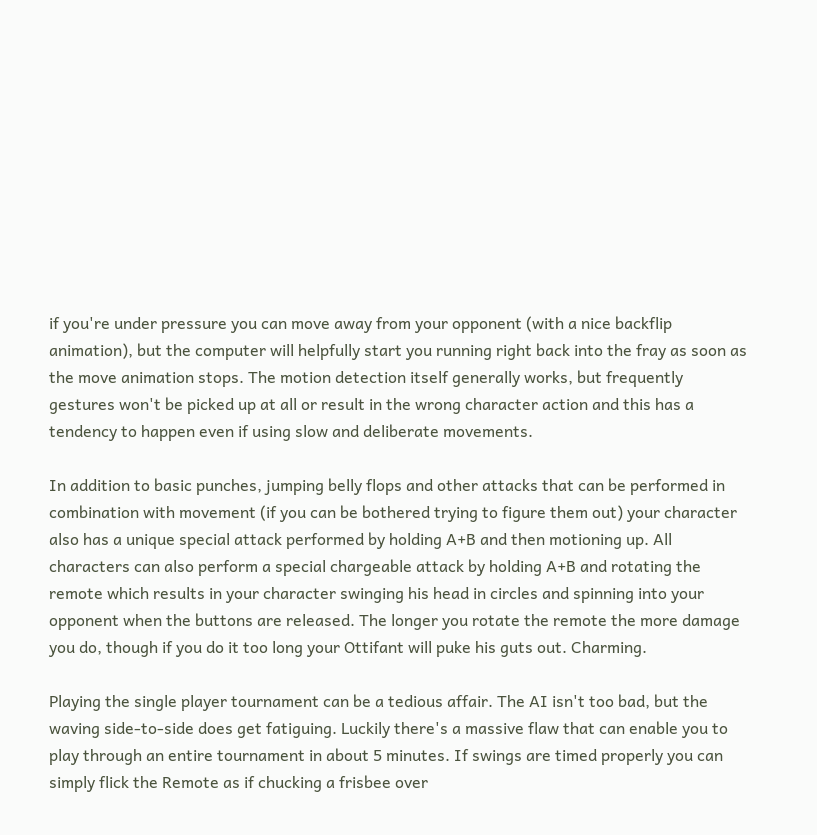if you're under pressure you can move away from your opponent (with a nice backflip animation), but the computer will helpfully start you running right back into the fray as soon as the move animation stops. The motion detection itself generally works, but frequently gestures won't be picked up at all or result in the wrong character action and this has a tendency to happen even if using slow and deliberate movements.

In addition to basic punches, jumping belly flops and other attacks that can be performed in combination with movement (if you can be bothered trying to figure them out) your character also has a unique special attack performed by holding A+B and then motioning up. All characters can also perform a special chargeable attack by holding A+B and rotating the remote which results in your character swinging his head in circles and spinning into your opponent when the buttons are released. The longer you rotate the remote the more damage you do, though if you do it too long your Ottifant will puke his guts out. Charming.

Playing the single player tournament can be a tedious affair. The AI isn't too bad, but the waving side-to-side does get fatiguing. Luckily there's a massive flaw that can enable you to play through an entire tournament in about 5 minutes. If swings are timed properly you can simply flick the Remote as if chucking a frisbee over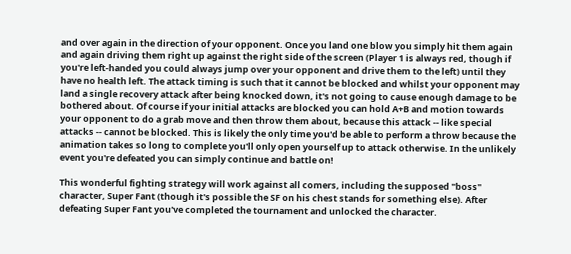and over again in the direction of your opponent. Once you land one blow you simply hit them again and again driving them right up against the right side of the screen (Player 1 is always red, though if you're left-handed you could always jump over your opponent and drive them to the left) until they have no health left. The attack timing is such that it cannot be blocked and whilst your opponent may land a single recovery attack after being knocked down, it's not going to cause enough damage to be bothered about. Of course if your initial attacks are blocked you can hold A+B and motion towards your opponent to do a grab move and then throw them about, because this attack -- like special attacks -- cannot be blocked. This is likely the only time you'd be able to perform a throw because the animation takes so long to complete you'll only open yourself up to attack otherwise. In the unlikely event you're defeated you can simply continue and battle on!

This wonderful fighting strategy will work against all comers, including the supposed "boss" character, Super Fant (though it's possible the SF on his chest stands for something else). After defeating Super Fant you've completed the tournament and unlocked the character.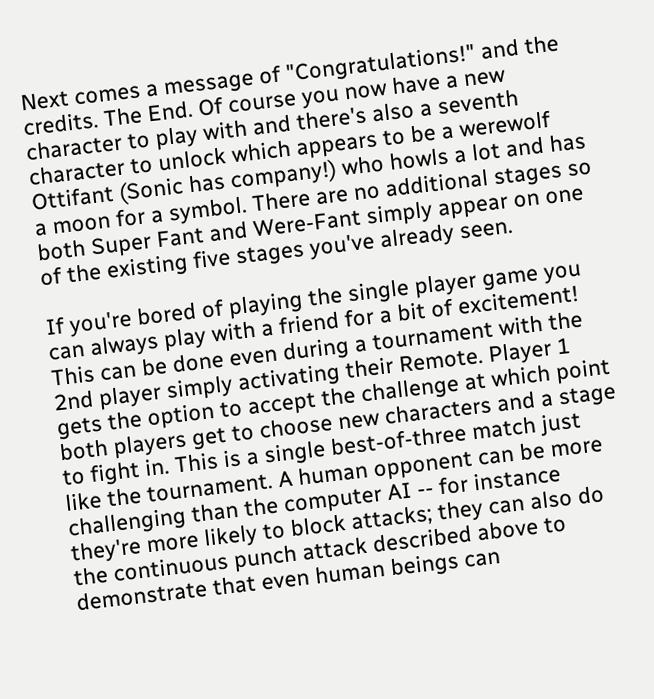Next comes a message of "Congratulations!" and the credits. The End. Of course you now have a new character to play with and there's also a seventh character to unlock which appears to be a werewolf Ottifant (Sonic has company!) who howls a lot and has a moon for a symbol. There are no additional stages so both Super Fant and Were-Fant simply appear on one of the existing five stages you've already seen.

If you're bored of playing the single player game you can always play with a friend for a bit of excitement! This can be done even during a tournament with the 2nd player simply activating their Remote. Player 1 gets the option to accept the challenge at which point both players get to choose new characters and a stage to fight in. This is a single best-of-three match just like the tournament. A human opponent can be more challenging than the computer AI -- for instance they're more likely to block attacks; they can also do the continuous punch attack described above to demonstrate that even human beings can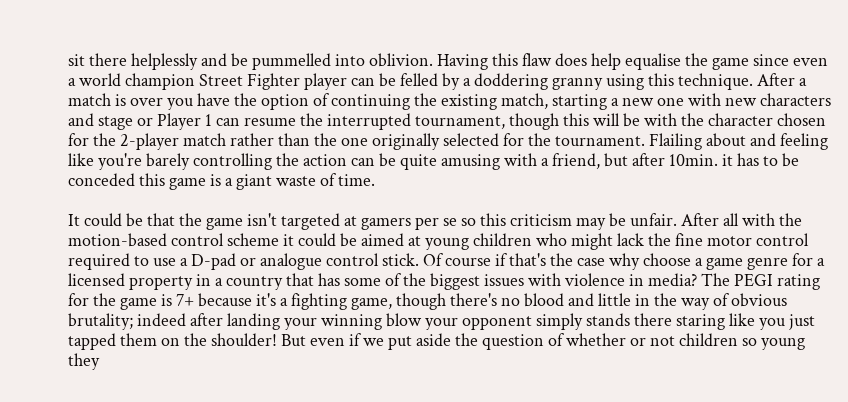sit there helplessly and be pummelled into oblivion. Having this flaw does help equalise the game since even a world champion Street Fighter player can be felled by a doddering granny using this technique. After a match is over you have the option of continuing the existing match, starting a new one with new characters and stage or Player 1 can resume the interrupted tournament, though this will be with the character chosen for the 2-player match rather than the one originally selected for the tournament. Flailing about and feeling like you're barely controlling the action can be quite amusing with a friend, but after 10min. it has to be conceded this game is a giant waste of time.

It could be that the game isn't targeted at gamers per se so this criticism may be unfair. After all with the motion-based control scheme it could be aimed at young children who might lack the fine motor control required to use a D-pad or analogue control stick. Of course if that's the case why choose a game genre for a licensed property in a country that has some of the biggest issues with violence in media? The PEGI rating for the game is 7+ because it's a fighting game, though there's no blood and little in the way of obvious brutality; indeed after landing your winning blow your opponent simply stands there staring like you just tapped them on the shoulder! But even if we put aside the question of whether or not children so young they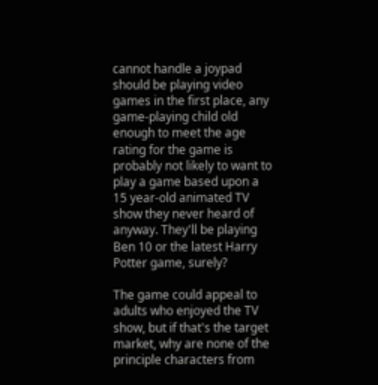cannot handle a joypad should be playing video games in the first place, any game-playing child old enough to meet the age rating for the game is probably not likely to want to play a game based upon a 15 year-old animated TV show they never heard of anyway. They'll be playing Ben 10 or the latest Harry Potter game, surely?

The game could appeal to adults who enjoyed the TV show, but if that's the target market, why are none of the principle characters from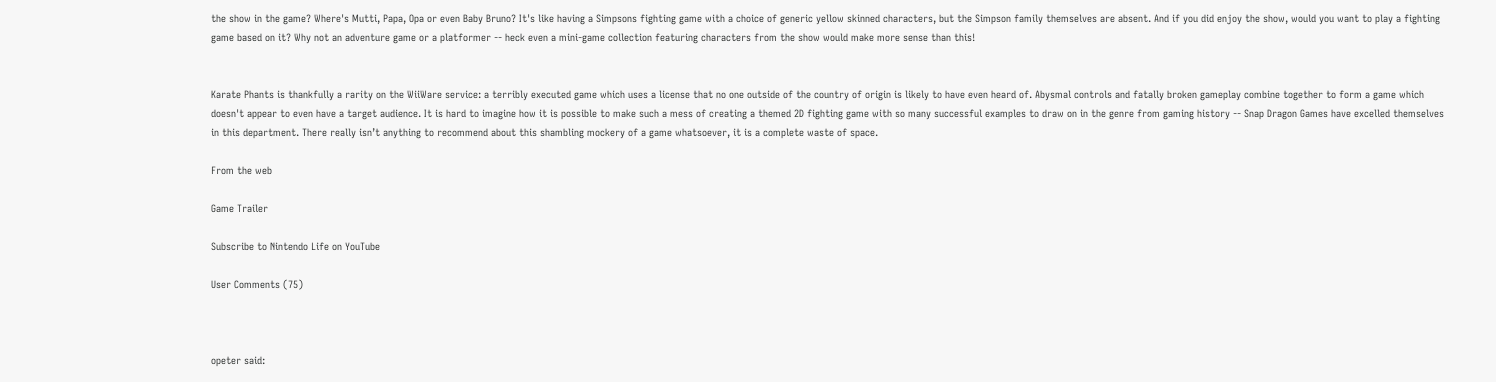the show in the game? Where's Mutti, Papa, Opa or even Baby Bruno? It's like having a Simpsons fighting game with a choice of generic yellow skinned characters, but the Simpson family themselves are absent. And if you did enjoy the show, would you want to play a fighting game based on it? Why not an adventure game or a platformer -- heck even a mini-game collection featuring characters from the show would make more sense than this!


Karate Phants is thankfully a rarity on the WiiWare service: a terribly executed game which uses a license that no one outside of the country of origin is likely to have even heard of. Abysmal controls and fatally broken gameplay combine together to form a game which doesn't appear to even have a target audience. It is hard to imagine how it is possible to make such a mess of creating a themed 2D fighting game with so many successful examples to draw on in the genre from gaming history -- Snap Dragon Games have excelled themselves in this department. There really isn’t anything to recommend about this shambling mockery of a game whatsoever, it is a complete waste of space.

From the web

Game Trailer

Subscribe to Nintendo Life on YouTube

User Comments (75)



opeter said: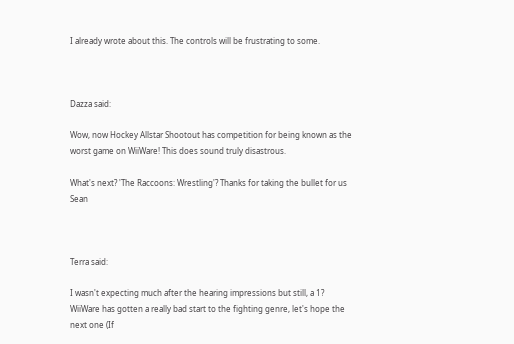I already wrote about this. The controls will be frustrating to some.



Dazza said:

Wow, now Hockey Allstar Shootout has competition for being known as the worst game on WiiWare! This does sound truly disastrous.

What's next? 'The Raccoons: Wrestling'? Thanks for taking the bullet for us Sean



Terra said:

I wasn't expecting much after the hearing impressions but still, a 1? WiiWare has gotten a really bad start to the fighting genre, let's hope the next one (If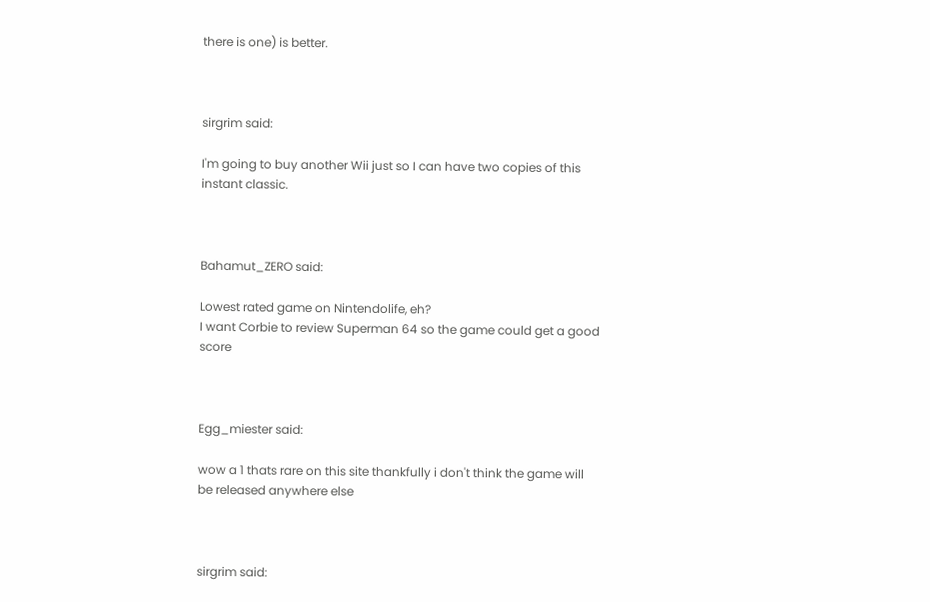there is one) is better.



sirgrim said:

I'm going to buy another Wii just so I can have two copies of this instant classic.



Bahamut_ZERO said:

Lowest rated game on Nintendolife, eh?
I want Corbie to review Superman 64 so the game could get a good score



Egg_miester said:

wow a 1 thats rare on this site thankfully i don't think the game will be released anywhere else



sirgrim said: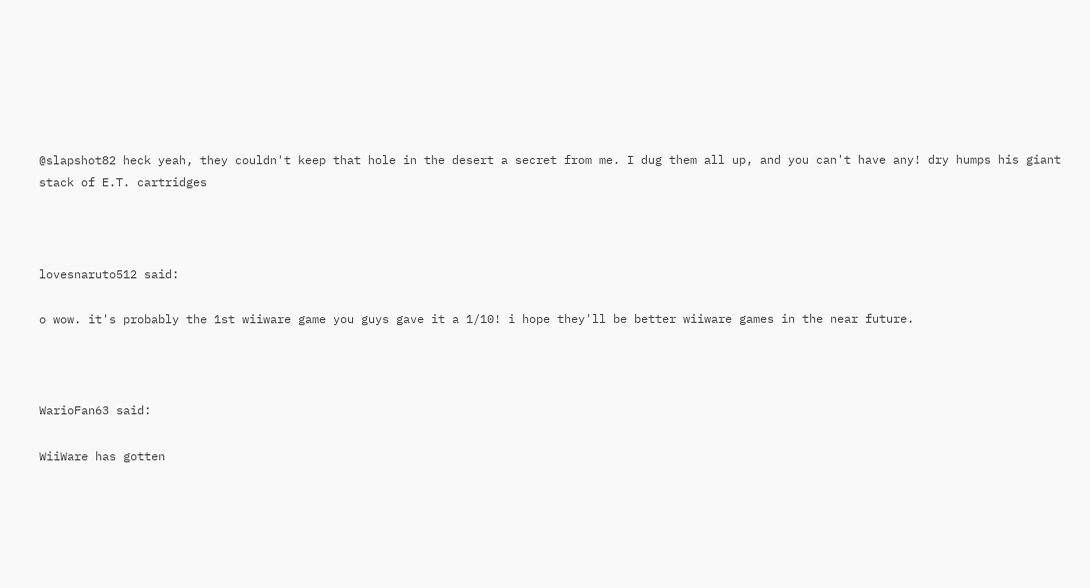@slapshot82 heck yeah, they couldn't keep that hole in the desert a secret from me. I dug them all up, and you can't have any! dry humps his giant stack of E.T. cartridges



lovesnaruto512 said:

o wow. it's probably the 1st wiiware game you guys gave it a 1/10! i hope they'll be better wiiware games in the near future.



WarioFan63 said:

WiiWare has gotten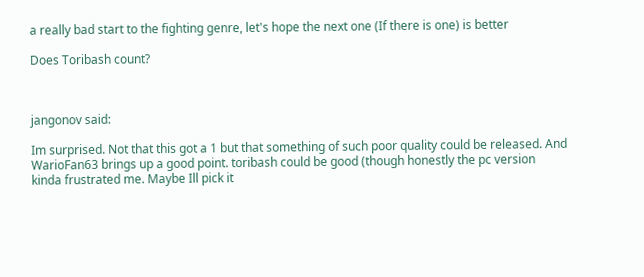a really bad start to the fighting genre, let's hope the next one (If there is one) is better

Does Toribash count?



jangonov said:

Im surprised. Not that this got a 1 but that something of such poor quality could be released. And WarioFan63 brings up a good point. toribash could be good (though honestly the pc version kinda frustrated me. Maybe Ill pick it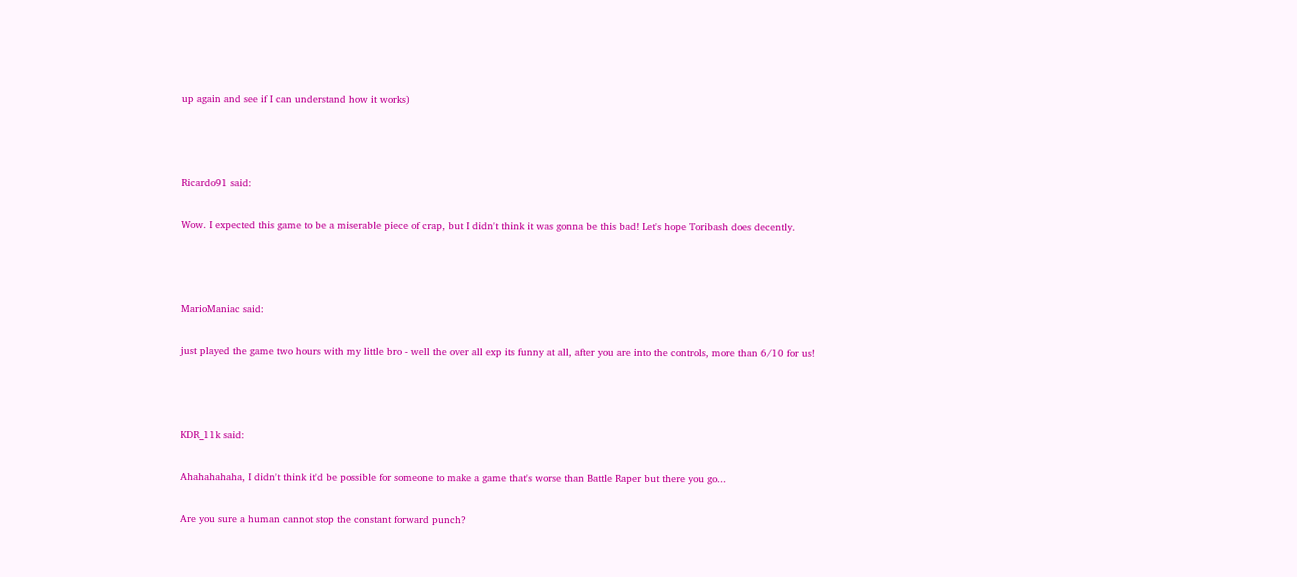up again and see if I can understand how it works)



Ricardo91 said:

Wow. I expected this game to be a miserable piece of crap, but I didn't think it was gonna be this bad! Let's hope Toribash does decently.



MarioManiac said:

just played the game two hours with my little bro - well the over all exp its funny at all, after you are into the controls, more than 6/10 for us!



KDR_11k said:

Ahahahahaha, I didn't think it'd be possible for someone to make a game that's worse than Battle Raper but there you go...

Are you sure a human cannot stop the constant forward punch?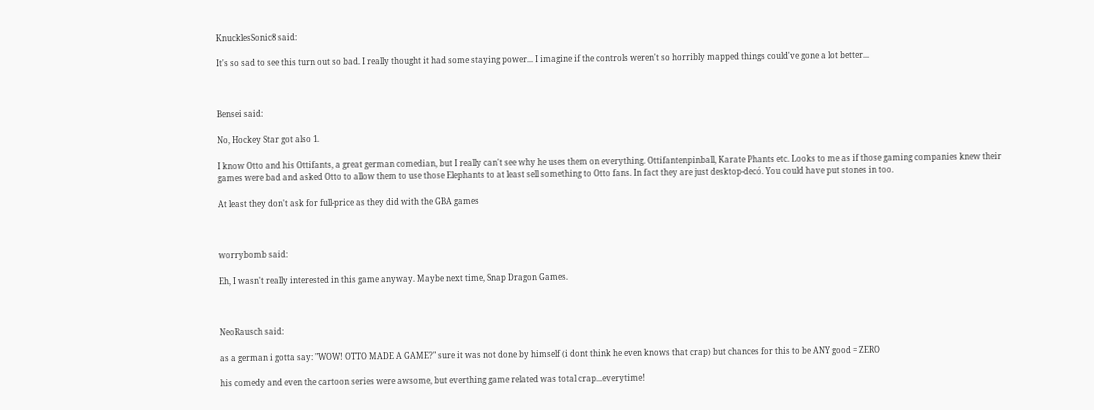KnucklesSonic8 said:

It's so sad to see this turn out so bad. I really thought it had some staying power... I imagine if the controls weren't so horribly mapped things could've gone a lot better...



Bensei said:

No, Hockey Star got also 1.

I know Otto and his Ottifants, a great german comedian, but I really can't see why he uses them on everything. Ottifantenpinball, Karate Phants etc. Looks to me as if those gaming companies knew their games were bad and asked Otto to allow them to use those Elephants to at least sell something to Otto fans. In fact they are just desktop-decó. You could have put stones in too.

At least they don't ask for full-price as they did with the GBA games



worrybomb said:

Eh, I wasn't really interested in this game anyway. Maybe next time, Snap Dragon Games.



NeoRausch said:

as a german i gotta say: "WOW! OTTO MADE A GAME?" sure it was not done by himself (i dont think he even knows that crap) but chances for this to be ANY good = ZERO

his comedy and even the cartoon series were awsome, but everthing game related was total crap...everytime!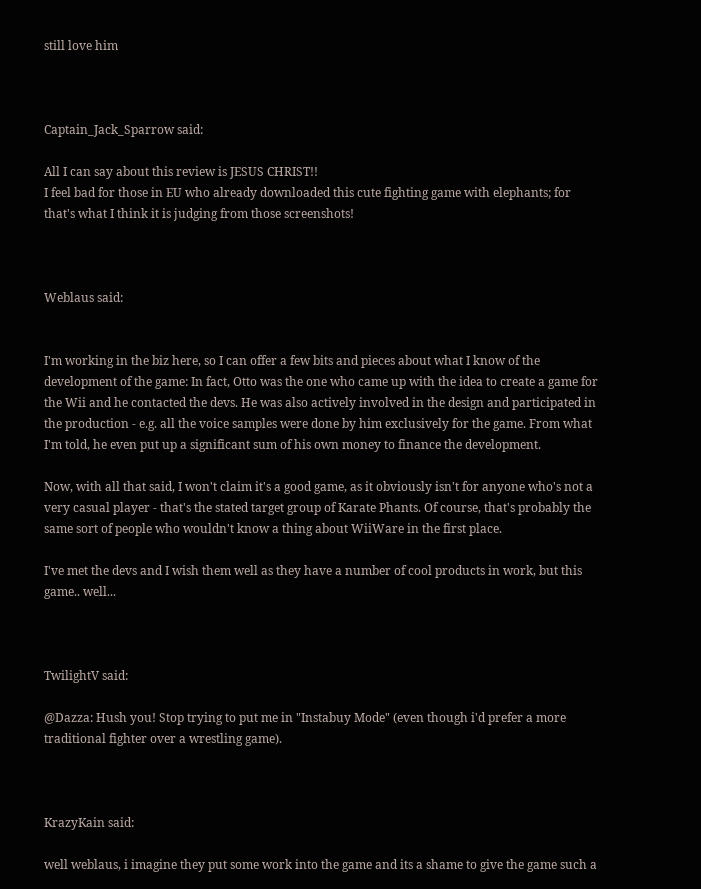still love him



Captain_Jack_Sparrow said:

All I can say about this review is JESUS CHRIST!!
I feel bad for those in EU who already downloaded this cute fighting game with elephants; for that's what I think it is judging from those screenshots!



Weblaus said:


I'm working in the biz here, so I can offer a few bits and pieces about what I know of the development of the game: In fact, Otto was the one who came up with the idea to create a game for the Wii and he contacted the devs. He was also actively involved in the design and participated in the production - e.g. all the voice samples were done by him exclusively for the game. From what I'm told, he even put up a significant sum of his own money to finance the development.

Now, with all that said, I won't claim it's a good game, as it obviously isn't for anyone who's not a very casual player - that's the stated target group of Karate Phants. Of course, that's probably the same sort of people who wouldn't know a thing about WiiWare in the first place.

I've met the devs and I wish them well as they have a number of cool products in work, but this game.. well...



TwilightV said:

@Dazza: Hush you! Stop trying to put me in "Instabuy Mode" (even though i'd prefer a more traditional fighter over a wrestling game).



KrazyKain said:

well weblaus, i imagine they put some work into the game and its a shame to give the game such a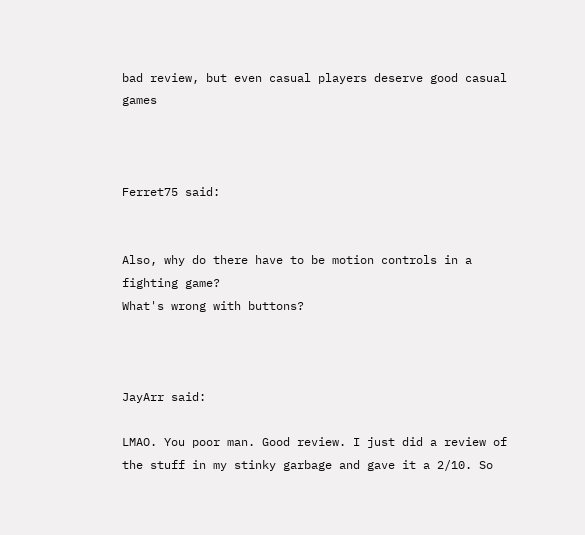bad review, but even casual players deserve good casual games



Ferret75 said:


Also, why do there have to be motion controls in a fighting game?
What's wrong with buttons?



JayArr said:

LMAO. You poor man. Good review. I just did a review of the stuff in my stinky garbage and gave it a 2/10. So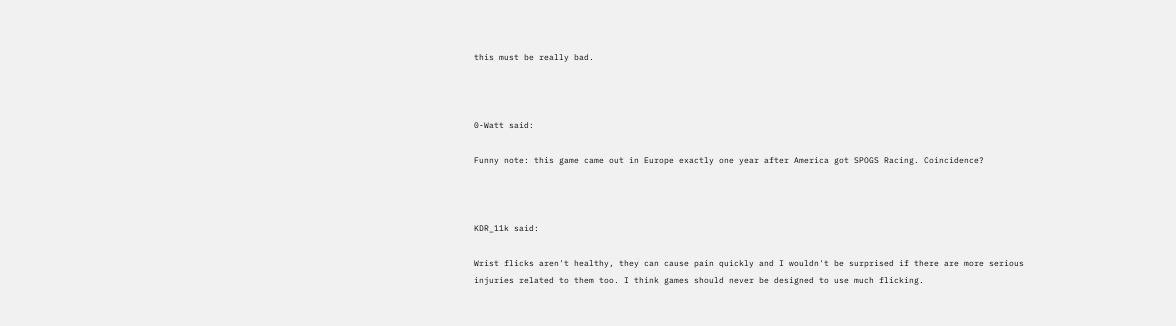this must be really bad.



0-Watt said:

Funny note: this game came out in Europe exactly one year after America got SPOGS Racing. Coincidence?



KDR_11k said:

Wrist flicks aren't healthy, they can cause pain quickly and I wouldn't be surprised if there are more serious injuries related to them too. I think games should never be designed to use much flicking.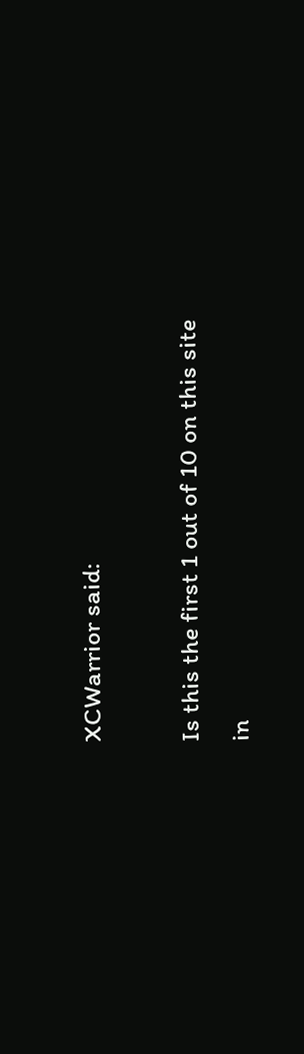XCWarrior said:

Is this the first 1 out of 10 on this site in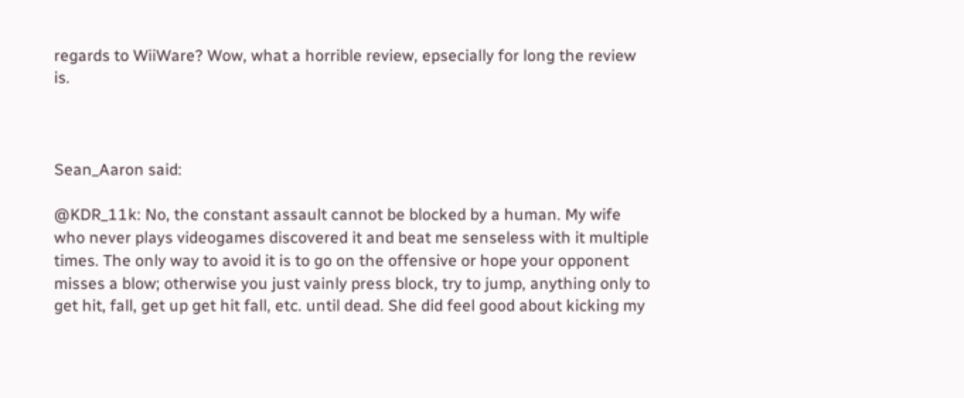regards to WiiWare? Wow, what a horrible review, epsecially for long the review is.



Sean_Aaron said:

@KDR_11k: No, the constant assault cannot be blocked by a human. My wife who never plays videogames discovered it and beat me senseless with it multiple times. The only way to avoid it is to go on the offensive or hope your opponent misses a blow; otherwise you just vainly press block, try to jump, anything only to get hit, fall, get up get hit fall, etc. until dead. She did feel good about kicking my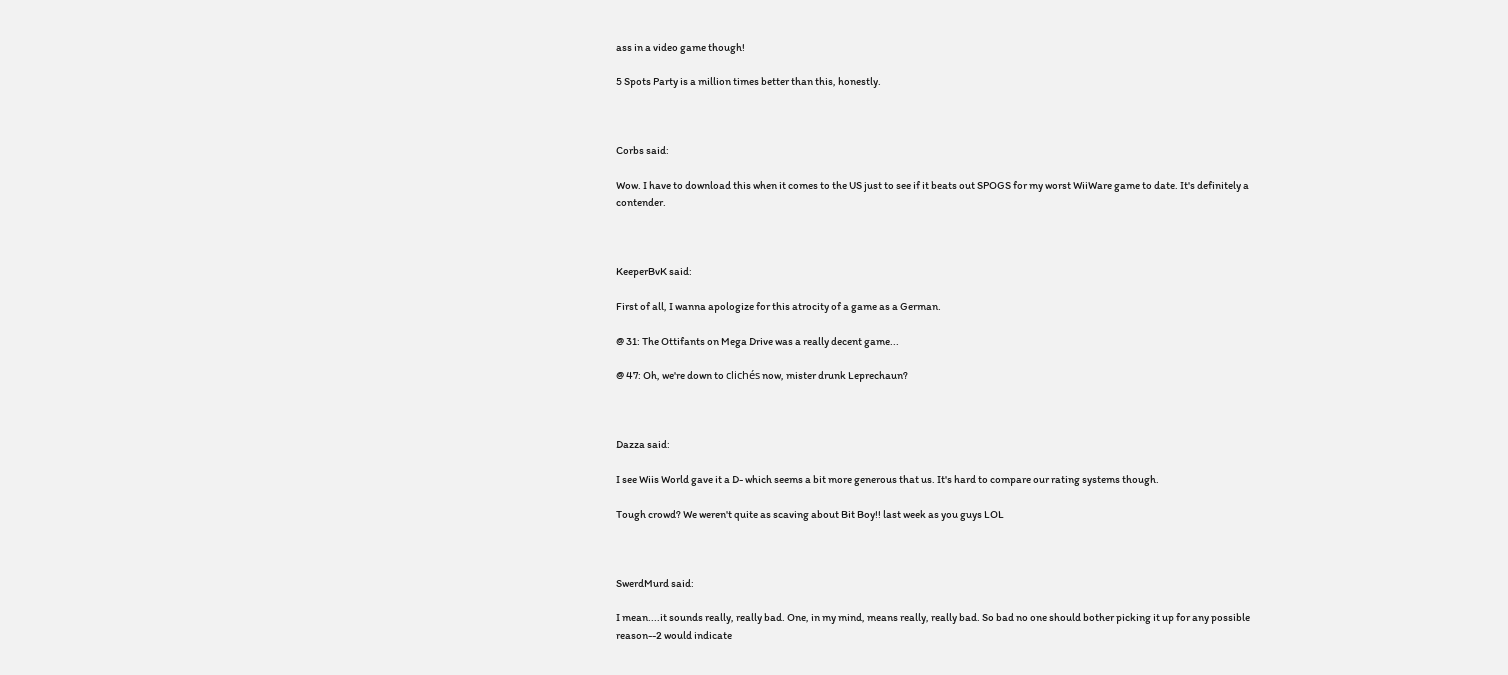ass in a video game though!

5 Spots Party is a million times better than this, honestly.



Corbs said:

Wow. I have to download this when it comes to the US just to see if it beats out SPOGS for my worst WiiWare game to date. It's definitely a contender.



KeeperBvK said:

First of all, I wanna apologize for this atrocity of a game as a German.

@ 31: The Ottifants on Mega Drive was a really decent game...

@ 47: Oh, we're down to clichés now, mister drunk Leprechaun?



Dazza said:

I see Wiis World gave it a D- which seems a bit more generous that us. It's hard to compare our rating systems though.

Tough crowd? We weren't quite as scaving about Bit Boy!! last week as you guys LOL



SwerdMurd said:

I mean....it sounds really, really bad. One, in my mind, means really, really bad. So bad no one should bother picking it up for any possible reason--2 would indicate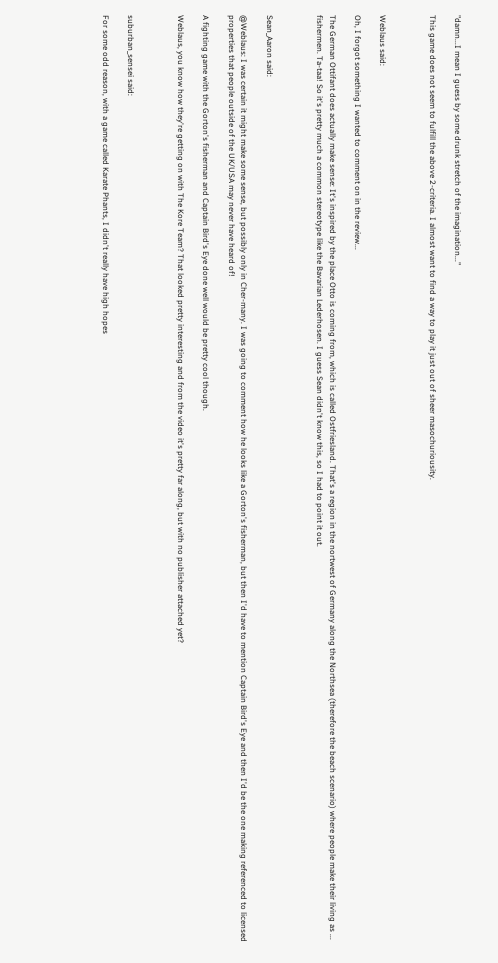"damn...I mean I guess by some drunk stretch of the imagination..."

This game does not seem to fulfill the above 2-criteria. I almost want to find a way to play it just out of sheer masochuriousity.



Weblaus said:

Oh, I forgot something I wanted to comment on in the review...

The German Ottifant does actually make sense: It's inspired by the place Otto is coming from, which is called Ostfriesland. That's a region in the nortwest of Germany along the Northsea (therefore the beach scenario) where people make their living as ... fishermen. Ta-taa! So it's pretty much a common stereotype like the Bavarian Lederhosen. I guess Sean didn't know this, so I had to point it out.



Sean_Aaron said:

@Weblaus: I was certain it might make some sense, but possibly only in Cher-many. I was going to comment how he looks like a Gorton's fisherman, but then I'd have to mention Captain Bird's Eye and then I'd be the one making referenced to licensed properties that people outside of the UK/USA may never have heard of!

A fighting game with the Gorton's fisherman and Captain Bird's Eye done well would be pretty cool though.

Weblaus, you know how they're getting on with The Kore Team? That looked pretty interesting and from the video it's pretty far along, but with no publisher attached yet?



suburban_sensei said:

For some odd reason, with a game called Karate Phants, I didn't really have high hopes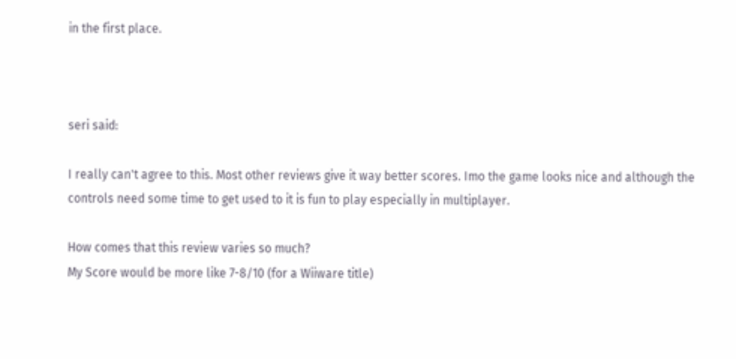in the first place.



seri said:

I really can't agree to this. Most other reviews give it way better scores. Imo the game looks nice and although the controls need some time to get used to it is fun to play especially in multiplayer.

How comes that this review varies so much?
My Score would be more like 7-8/10 (for a Wiiware title)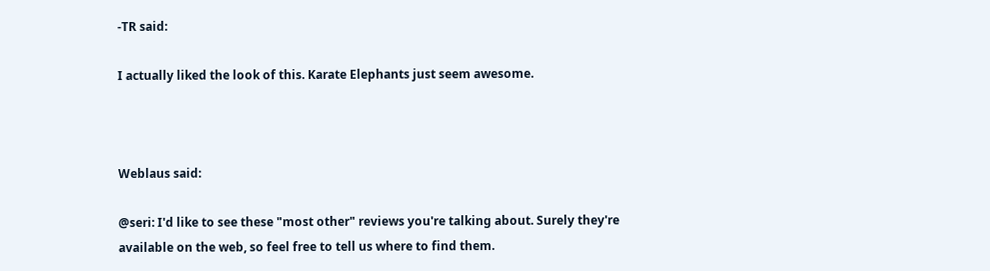-TR said:

I actually liked the look of this. Karate Elephants just seem awesome.



Weblaus said:

@seri: I'd like to see these "most other" reviews you're talking about. Surely they're available on the web, so feel free to tell us where to find them.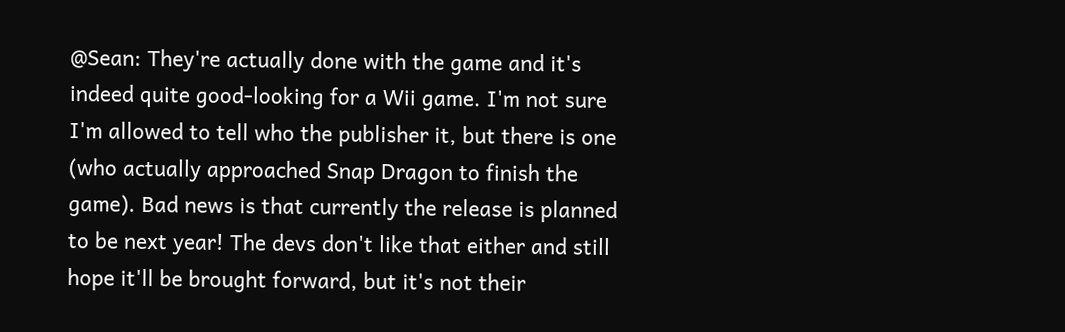@Sean: They're actually done with the game and it's indeed quite good-looking for a Wii game. I'm not sure I'm allowed to tell who the publisher it, but there is one (who actually approached Snap Dragon to finish the game). Bad news is that currently the release is planned to be next year! The devs don't like that either and still hope it'll be brought forward, but it's not their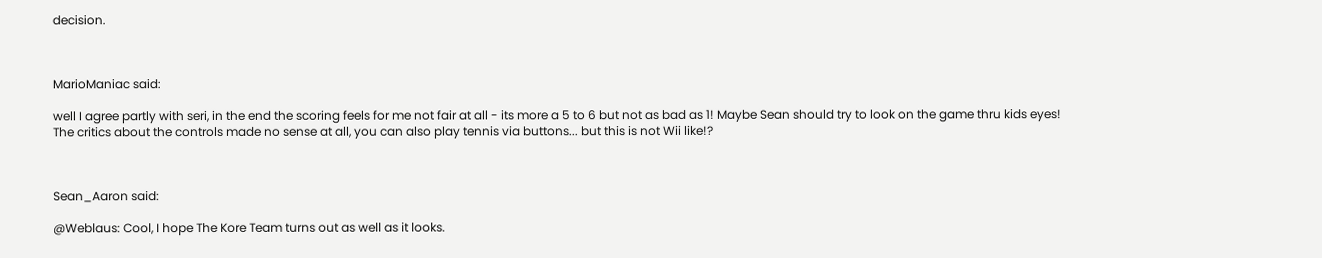decision.



MarioManiac said:

well I agree partly with seri, in the end the scoring feels for me not fair at all - its more a 5 to 6 but not as bad as 1! Maybe Sean should try to look on the game thru kids eyes!
The critics about the controls made no sense at all, you can also play tennis via buttons... but this is not Wii like!?



Sean_Aaron said:

@Weblaus: Cool, I hope The Kore Team turns out as well as it looks.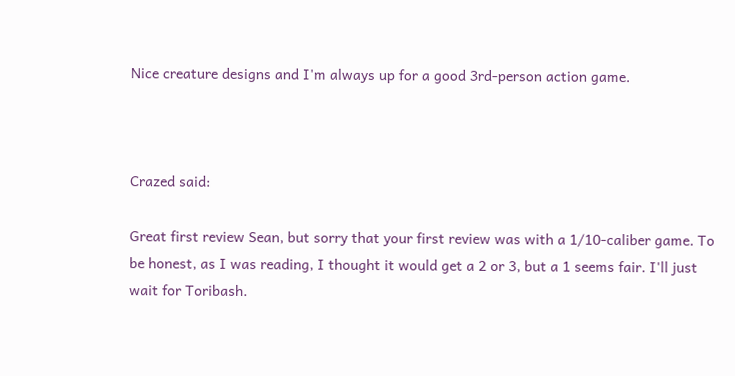Nice creature designs and I'm always up for a good 3rd-person action game.



Crazed said:

Great first review Sean, but sorry that your first review was with a 1/10-caliber game. To be honest, as I was reading, I thought it would get a 2 or 3, but a 1 seems fair. I'll just wait for Toribash.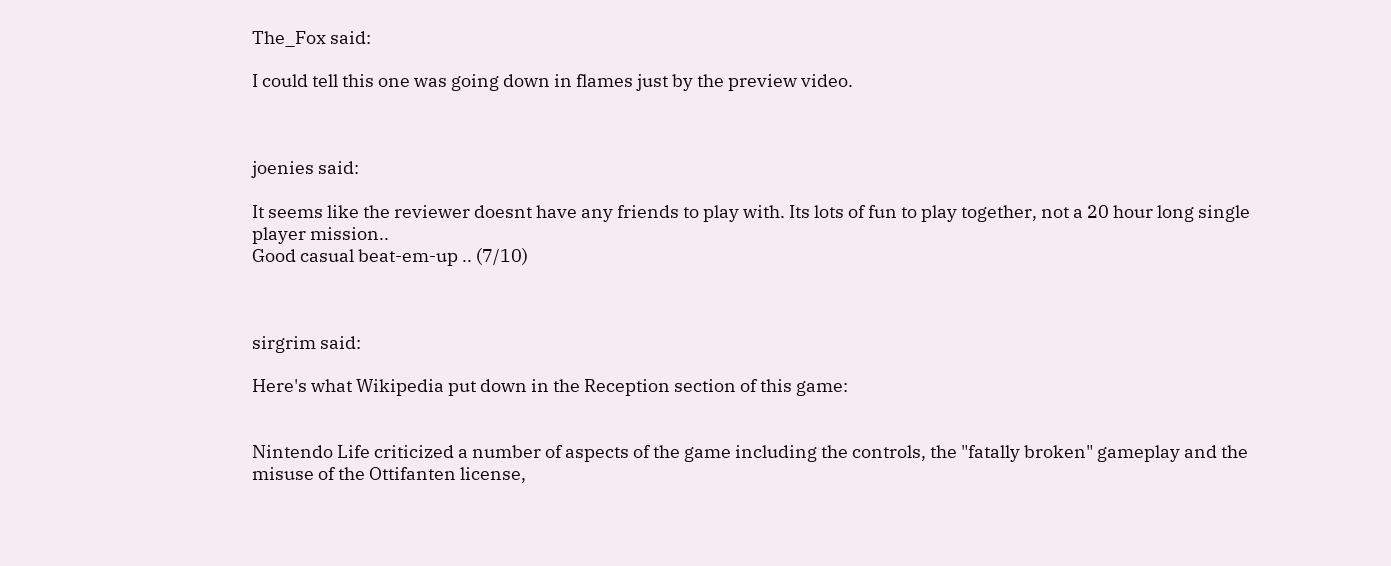The_Fox said:

I could tell this one was going down in flames just by the preview video.



joenies said:

It seems like the reviewer doesnt have any friends to play with. Its lots of fun to play together, not a 20 hour long single player mission..
Good casual beat-em-up .. (7/10)



sirgrim said:

Here's what Wikipedia put down in the Reception section of this game:


Nintendo Life criticized a number of aspects of the game including the controls, the "fatally broken" gameplay and the misuse of the Ottifanten license,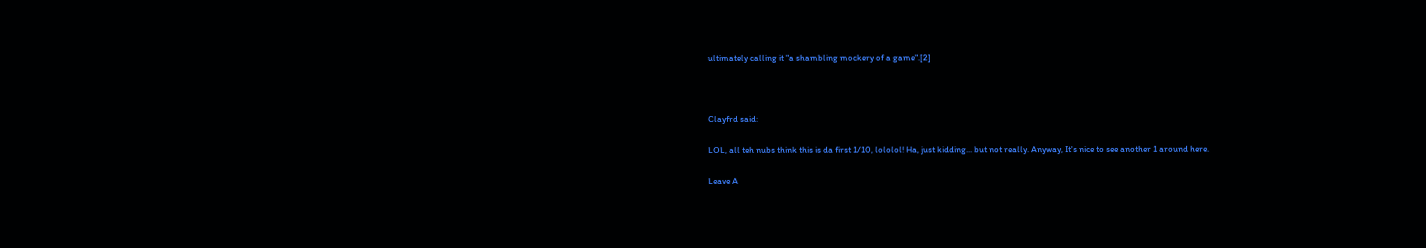ultimately calling it "a shambling mockery of a game".[2]



Clayfrd said:

LOL, all teh nubs think this is da first 1/10, lololol! Ha, just kidding... but not really. Anyway, It's nice to see another 1 around here.

Leave A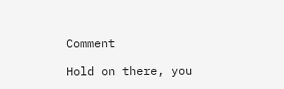Comment

Hold on there, you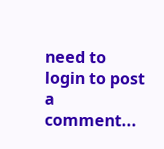need to login to post a comment...